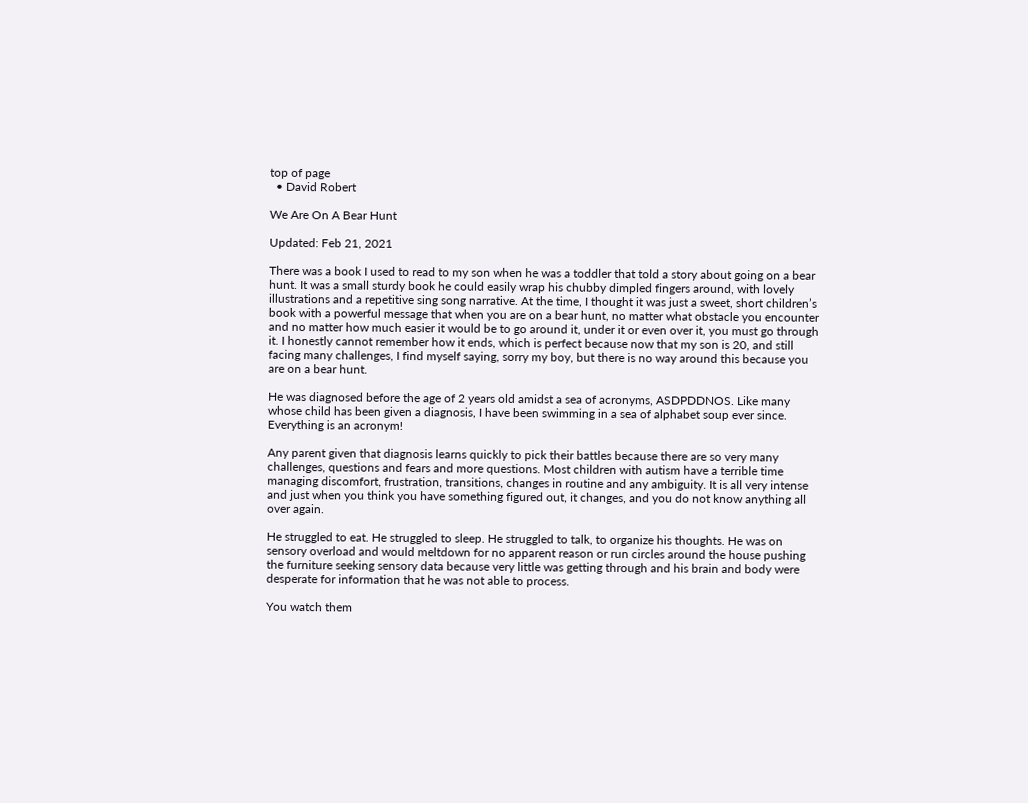top of page
  • David Robert

We Are On A Bear Hunt

Updated: Feb 21, 2021

There was a book I used to read to my son when he was a toddler that told a story about going on a bear hunt. It was a small sturdy book he could easily wrap his chubby dimpled fingers around, with lovely illustrations and a repetitive sing song narrative. At the time, I thought it was just a sweet, short children’s book with a powerful message that when you are on a bear hunt, no matter what obstacle you encounter and no matter how much easier it would be to go around it, under it or even over it, you must go through it. I honestly cannot remember how it ends, which is perfect because now that my son is 20, and still facing many challenges, I find myself saying, sorry my boy, but there is no way around this because you are on a bear hunt.

He was diagnosed before the age of 2 years old amidst a sea of acronyms, ASDPDDNOS. Like many whose child has been given a diagnosis, I have been swimming in a sea of alphabet soup ever since. Everything is an acronym!

Any parent given that diagnosis learns quickly to pick their battles because there are so very many challenges, questions and fears and more questions. Most children with autism have a terrible time managing discomfort, frustration, transitions, changes in routine and any ambiguity. It is all very intense and just when you think you have something figured out, it changes, and you do not know anything all over again.

He struggled to eat. He struggled to sleep. He struggled to talk, to organize his thoughts. He was on sensory overload and would meltdown for no apparent reason or run circles around the house pushing the furniture seeking sensory data because very little was getting through and his brain and body were desperate for information that he was not able to process.

You watch them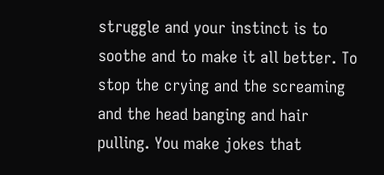struggle and your instinct is to soothe and to make it all better. To stop the crying and the screaming and the head banging and hair pulling. You make jokes that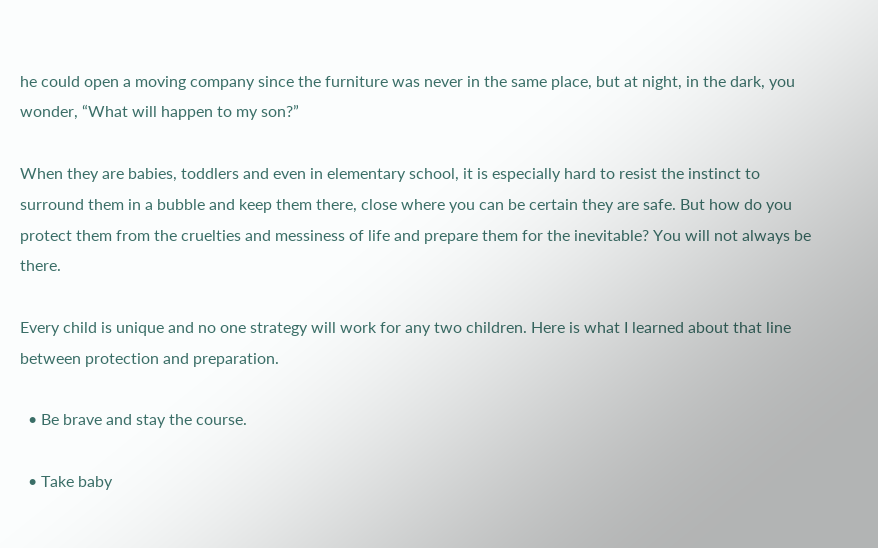he could open a moving company since the furniture was never in the same place, but at night, in the dark, you wonder, “What will happen to my son?”

When they are babies, toddlers and even in elementary school, it is especially hard to resist the instinct to surround them in a bubble and keep them there, close where you can be certain they are safe. But how do you protect them from the cruelties and messiness of life and prepare them for the inevitable? You will not always be there.

Every child is unique and no one strategy will work for any two children. Here is what I learned about that line between protection and preparation.

  • Be brave and stay the course.

  • Take baby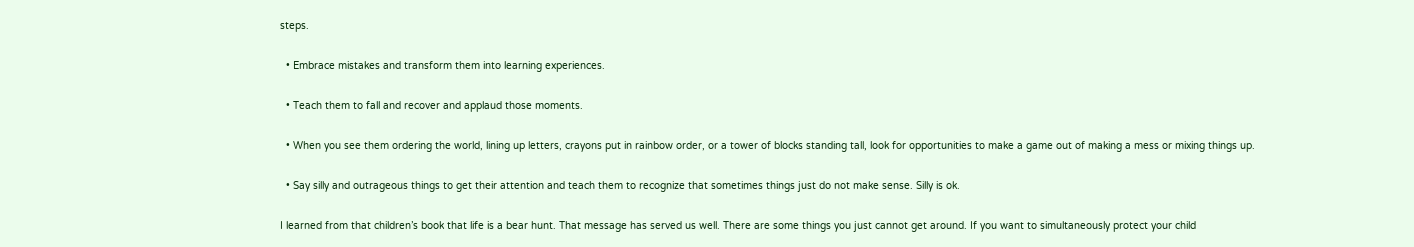steps.

  • Embrace mistakes and transform them into learning experiences.

  • Teach them to fall and recover and applaud those moments.

  • When you see them ordering the world, lining up letters, crayons put in rainbow order, or a tower of blocks standing tall, look for opportunities to make a game out of making a mess or mixing things up.

  • Say silly and outrageous things to get their attention and teach them to recognize that sometimes things just do not make sense. Silly is ok.

I learned from that children’s book that life is a bear hunt. That message has served us well. There are some things you just cannot get around. If you want to simultaneously protect your child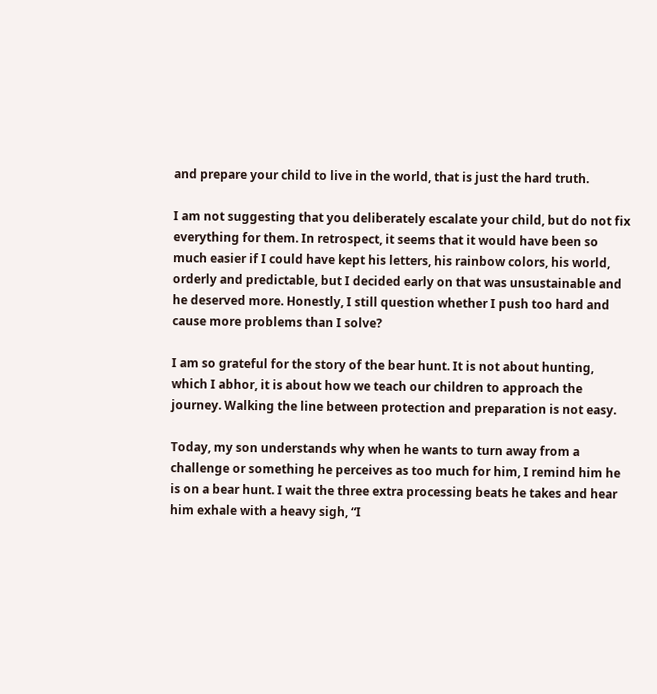and prepare your child to live in the world, that is just the hard truth.

I am not suggesting that you deliberately escalate your child, but do not fix everything for them. In retrospect, it seems that it would have been so much easier if I could have kept his letters, his rainbow colors, his world, orderly and predictable, but I decided early on that was unsustainable and he deserved more. Honestly, I still question whether I push too hard and cause more problems than I solve?

I am so grateful for the story of the bear hunt. It is not about hunting, which I abhor, it is about how we teach our children to approach the journey. Walking the line between protection and preparation is not easy.

Today, my son understands why when he wants to turn away from a challenge or something he perceives as too much for him, I remind him he is on a bear hunt. I wait the three extra processing beats he takes and hear him exhale with a heavy sigh, “I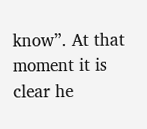know”. At that moment it is clear he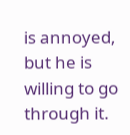is annoyed, but he is willing to go through it.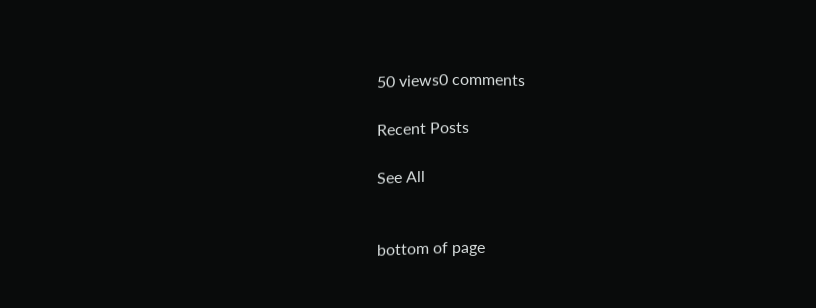50 views0 comments

Recent Posts

See All


bottom of page